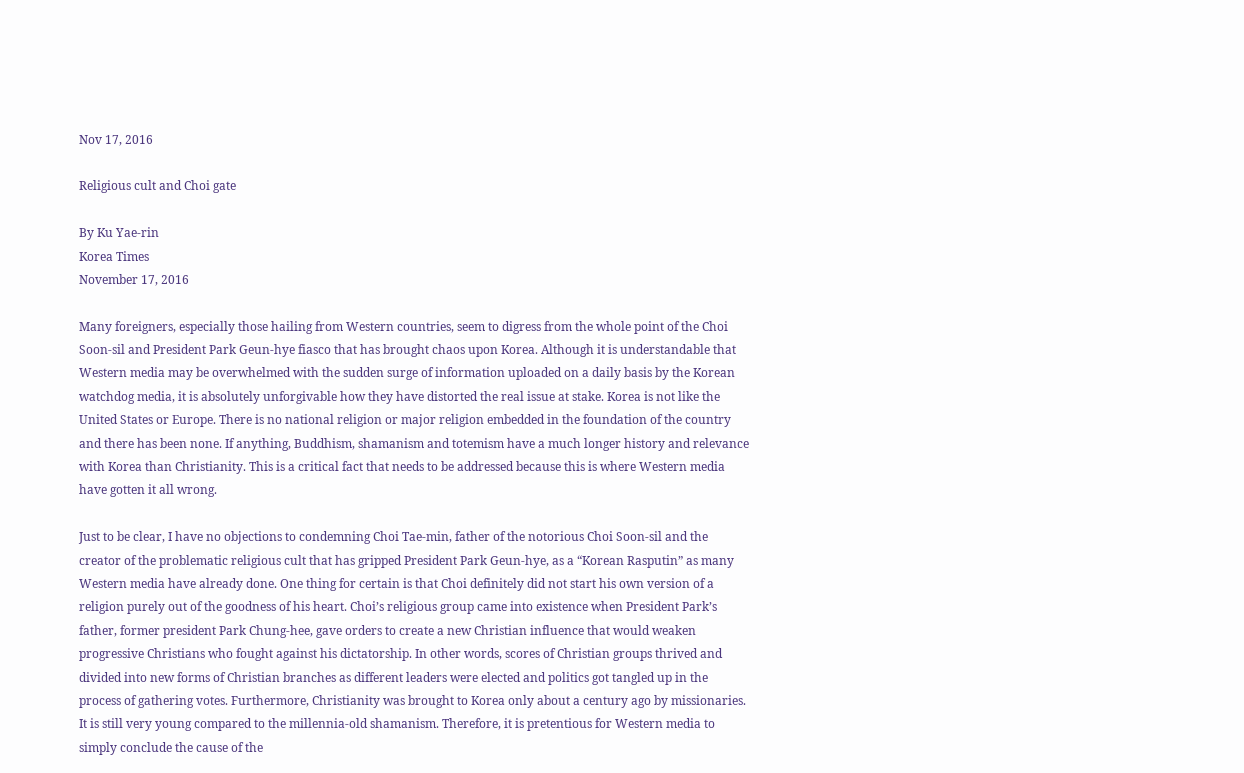Nov 17, 2016

Religious cult and Choi gate

By Ku Yae-rin
Korea Times
November 17, 2016

Many foreigners, especially those hailing from Western countries, seem to digress from the whole point of the Choi Soon-sil and President Park Geun-hye fiasco that has brought chaos upon Korea. Although it is understandable that Western media may be overwhelmed with the sudden surge of information uploaded on a daily basis by the Korean watchdog media, it is absolutely unforgivable how they have distorted the real issue at stake. Korea is not like the United States or Europe. There is no national religion or major religion embedded in the foundation of the country and there has been none. If anything, Buddhism, shamanism and totemism have a much longer history and relevance with Korea than Christianity. This is a critical fact that needs to be addressed because this is where Western media have gotten it all wrong.

Just to be clear, I have no objections to condemning Choi Tae-min, father of the notorious Choi Soon-sil and the creator of the problematic religious cult that has gripped President Park Geun-hye, as a “Korean Rasputin” as many Western media have already done. One thing for certain is that Choi definitely did not start his own version of a religion purely out of the goodness of his heart. Choi’s religious group came into existence when President Park’s father, former president Park Chung-hee, gave orders to create a new Christian influence that would weaken progressive Christians who fought against his dictatorship. In other words, scores of Christian groups thrived and divided into new forms of Christian branches as different leaders were elected and politics got tangled up in the process of gathering votes. Furthermore, Christianity was brought to Korea only about a century ago by missionaries. It is still very young compared to the millennia-old shamanism. Therefore, it is pretentious for Western media to simply conclude the cause of the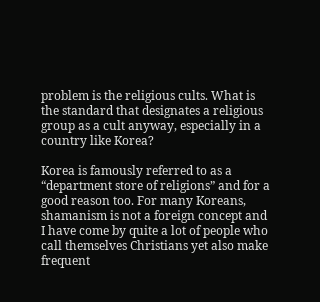problem is the religious cults. What is the standard that designates a religious group as a cult anyway, especially in a country like Korea?

Korea is famously referred to as a “department store of religions” and for a good reason too. For many Koreans, shamanism is not a foreign concept and I have come by quite a lot of people who call themselves Christians yet also make frequent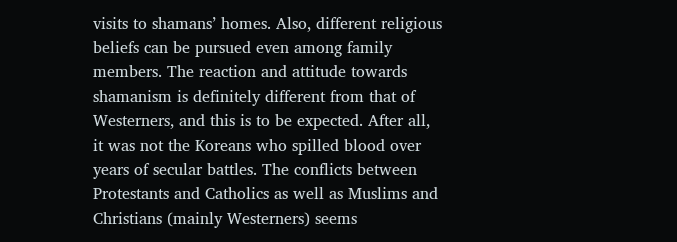visits to shamans’ homes. Also, different religious beliefs can be pursued even among family members. The reaction and attitude towards shamanism is definitely different from that of Westerners, and this is to be expected. After all, it was not the Koreans who spilled blood over years of secular battles. The conflicts between Protestants and Catholics as well as Muslims and Christians (mainly Westerners) seems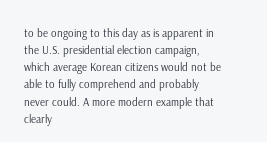to be ongoing to this day as is apparent in the U.S. presidential election campaign, which average Korean citizens would not be able to fully comprehend and probably never could. A more modern example that clearly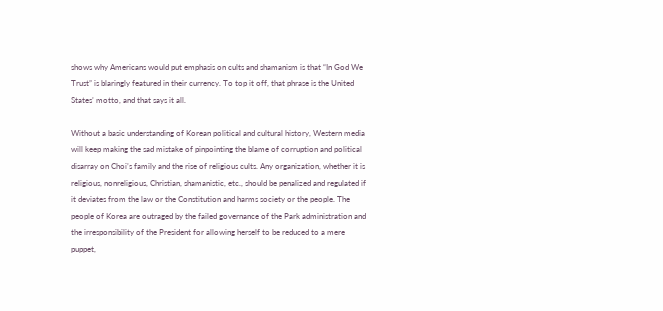shows why Americans would put emphasis on cults and shamanism is that “In God We Trust” is blaringly featured in their currency. To top it off, that phrase is the United States’ motto, and that says it all.

Without a basic understanding of Korean political and cultural history, Western media will keep making the sad mistake of pinpointing the blame of corruption and political disarray on Choi’s family and the rise of religious cults. Any organization, whether it is religious, nonreligious, Christian, shamanistic, etc., should be penalized and regulated if it deviates from the law or the Constitution and harms society or the people. The people of Korea are outraged by the failed governance of the Park administration and the irresponsibility of the President for allowing herself to be reduced to a mere puppet,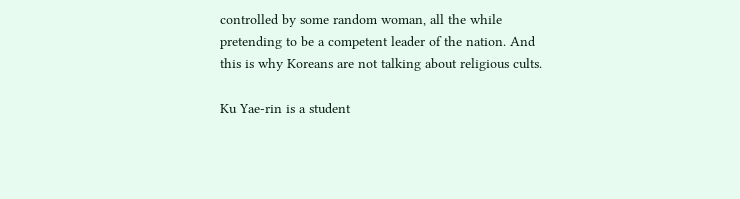controlled by some random woman, all the while pretending to be a competent leader of the nation. And this is why Koreans are not talking about religious cults.

Ku Yae-rin is a student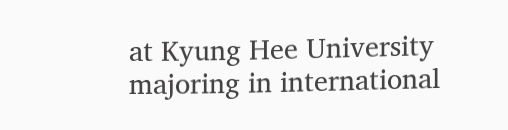at Kyung Hee University majoring in international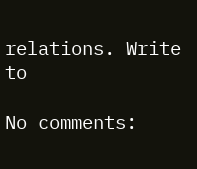relations. Write to

No comments: